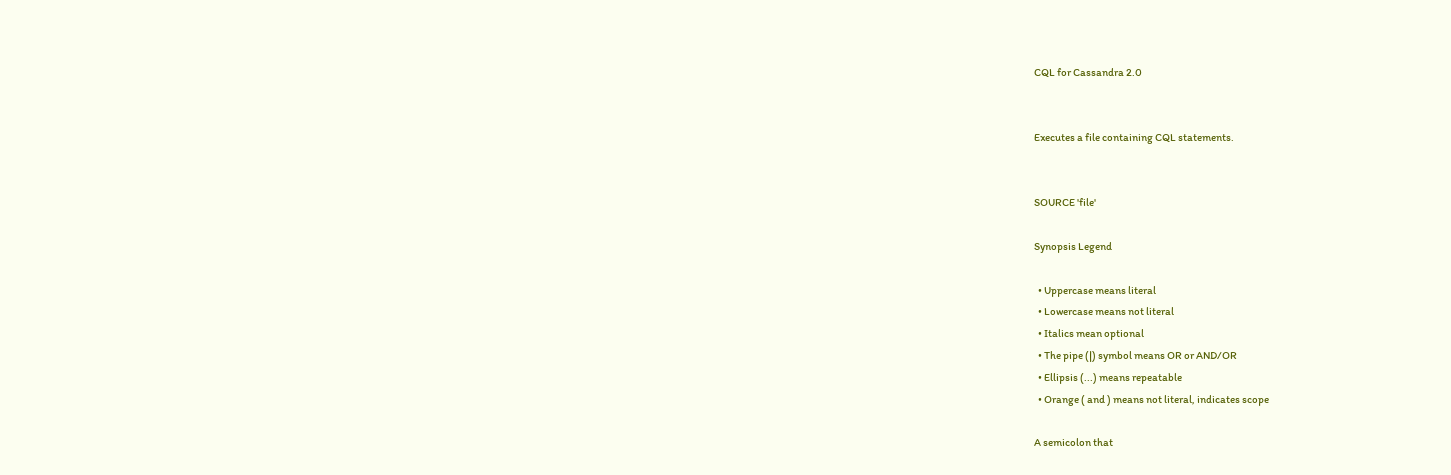CQL for Cassandra 2.0


Executes a file containing CQL statements.


SOURCE 'file'

Synopsis Legend

  • Uppercase means literal
  • Lowercase means not literal
  • Italics mean optional
  • The pipe (|) symbol means OR or AND/OR
  • Ellipsis (...) means repeatable
  • Orange ( and ) means not literal, indicates scope

A semicolon that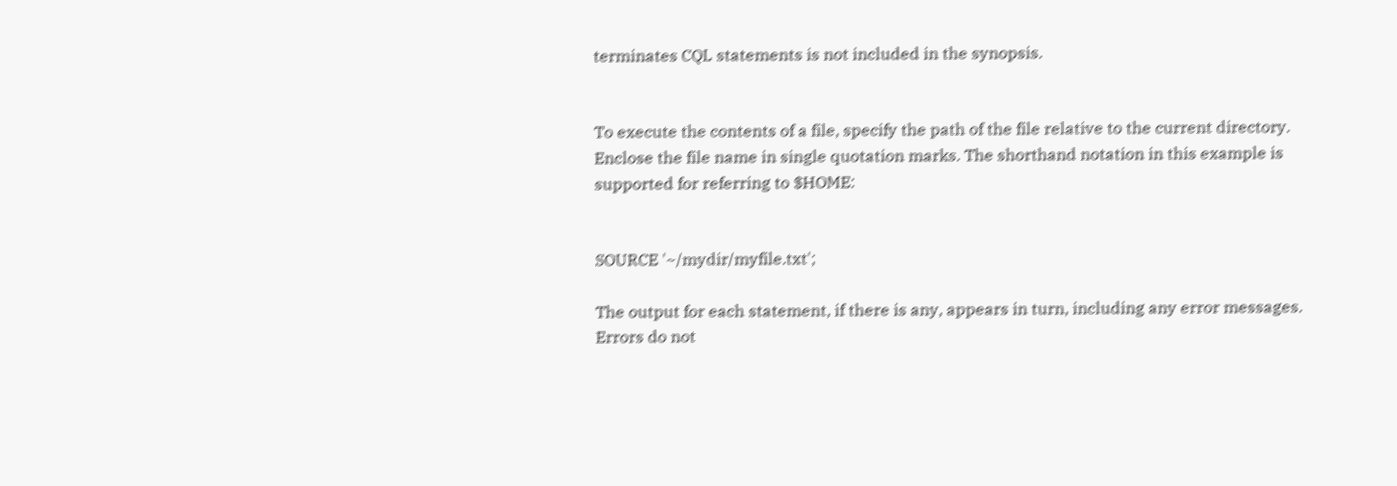terminates CQL statements is not included in the synopsis.


To execute the contents of a file, specify the path of the file relative to the current directory. Enclose the file name in single quotation marks. The shorthand notation in this example is supported for referring to $HOME:


SOURCE '~/mydir/myfile.txt';

The output for each statement, if there is any, appears in turn, including any error messages. Errors do not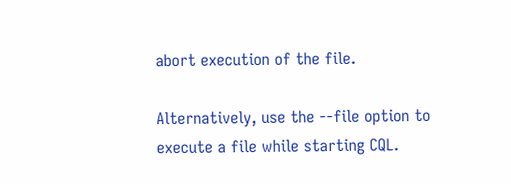abort execution of the file.

Alternatively, use the --file option to execute a file while starting CQL.